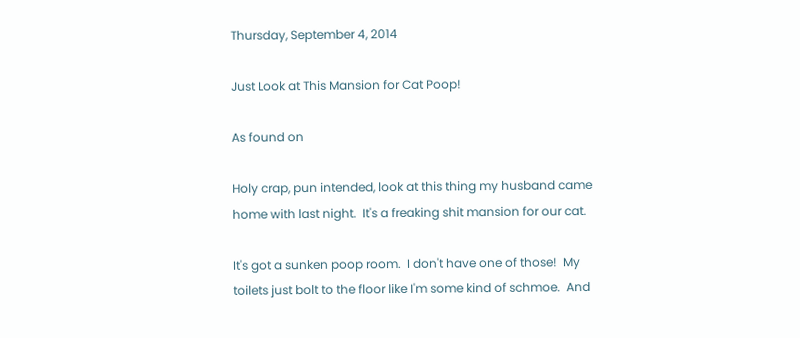Thursday, September 4, 2014

Just Look at This Mansion for Cat Poop!

As found on

Holy crap, pun intended, look at this thing my husband came home with last night.  It's a freaking shit mansion for our cat.

It's got a sunken poop room.  I don't have one of those!  My toilets just bolt to the floor like I'm some kind of schmoe.  And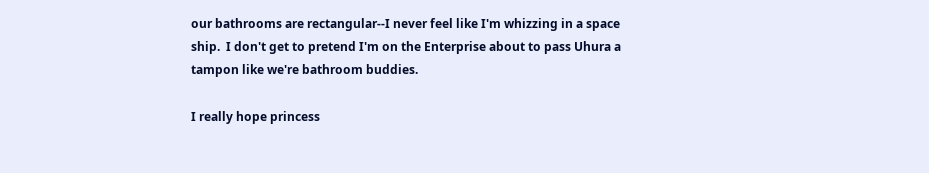our bathrooms are rectangular--I never feel like I'm whizzing in a space ship.  I don't get to pretend I'm on the Enterprise about to pass Uhura a tampon like we're bathroom buddies.

I really hope princess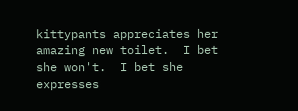kittypants appreciates her amazing new toilet.  I bet she won't.  I bet she expresses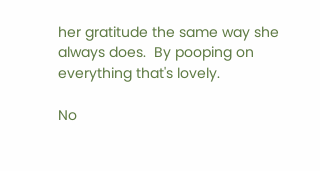her gratitude the same way she always does.  By pooping on everything that's lovely.

No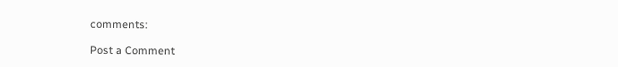comments:

Post a Comment